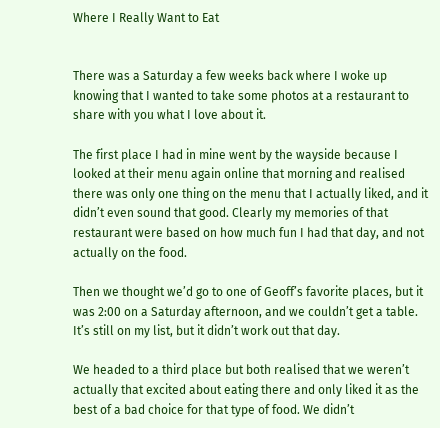Where I Really Want to Eat


There was a Saturday a few weeks back where I woke up knowing that I wanted to take some photos at a restaurant to share with you what I love about it.

The first place I had in mine went by the wayside because I looked at their menu again online that morning and realised there was only one thing on the menu that I actually liked, and it didn’t even sound that good. Clearly my memories of that restaurant were based on how much fun I had that day, and not actually on the food.

Then we thought we’d go to one of Geoff’s favorite places, but it was 2:00 on a Saturday afternoon, and we couldn’t get a table. It’s still on my list, but it didn’t work out that day.

We headed to a third place but both realised that we weren’t actually that excited about eating there and only liked it as the best of a bad choice for that type of food. We didn’t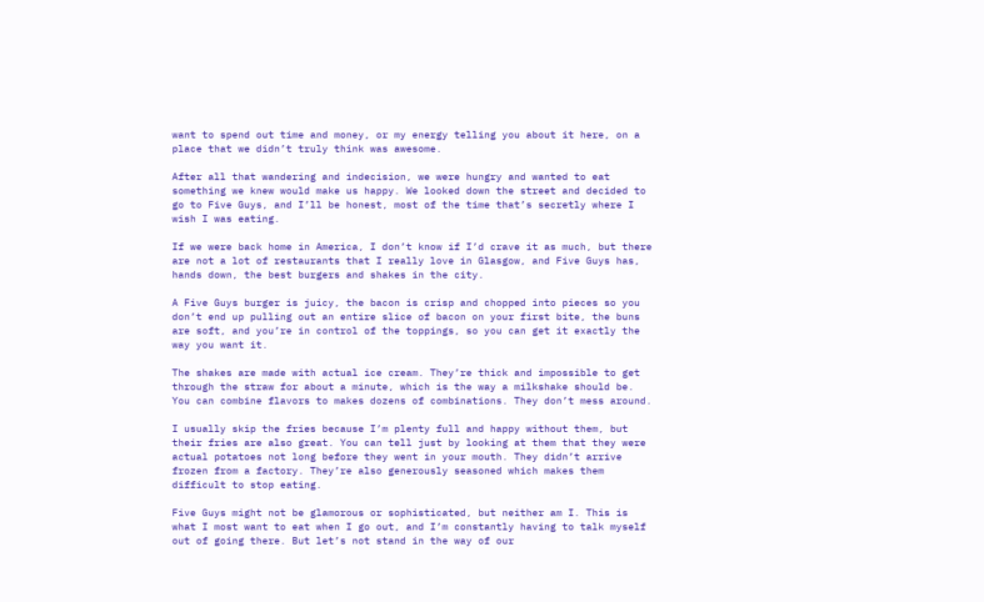want to spend out time and money, or my energy telling you about it here, on a place that we didn’t truly think was awesome.

After all that wandering and indecision, we were hungry and wanted to eat something we knew would make us happy. We looked down the street and decided to go to Five Guys, and I’ll be honest, most of the time that’s secretly where I wish I was eating.

If we were back home in America, I don’t know if I’d crave it as much, but there are not a lot of restaurants that I really love in Glasgow, and Five Guys has, hands down, the best burgers and shakes in the city.

A Five Guys burger is juicy, the bacon is crisp and chopped into pieces so you don’t end up pulling out an entire slice of bacon on your first bite, the buns are soft, and you’re in control of the toppings, so you can get it exactly the way you want it.

The shakes are made with actual ice cream. They’re thick and impossible to get through the straw for about a minute, which is the way a milkshake should be. You can combine flavors to makes dozens of combinations. They don’t mess around.

I usually skip the fries because I’m plenty full and happy without them, but their fries are also great. You can tell just by looking at them that they were actual potatoes not long before they went in your mouth. They didn’t arrive frozen from a factory. They’re also generously seasoned which makes them difficult to stop eating.

Five Guys might not be glamorous or sophisticated, but neither am I. This is what I most want to eat when I go out, and I’m constantly having to talk myself out of going there. But let’s not stand in the way of our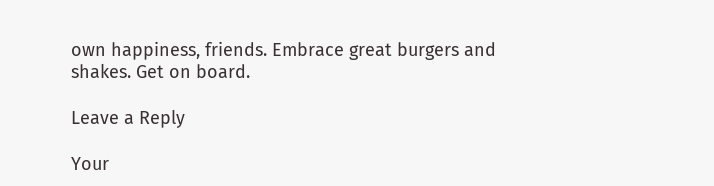own happiness, friends. Embrace great burgers and shakes. Get on board.

Leave a Reply

Your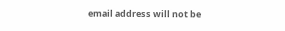email address will not be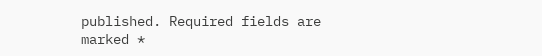published. Required fields are marked *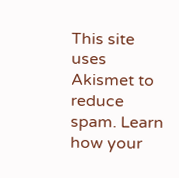This site uses Akismet to reduce spam. Learn how your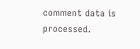comment data is processed.